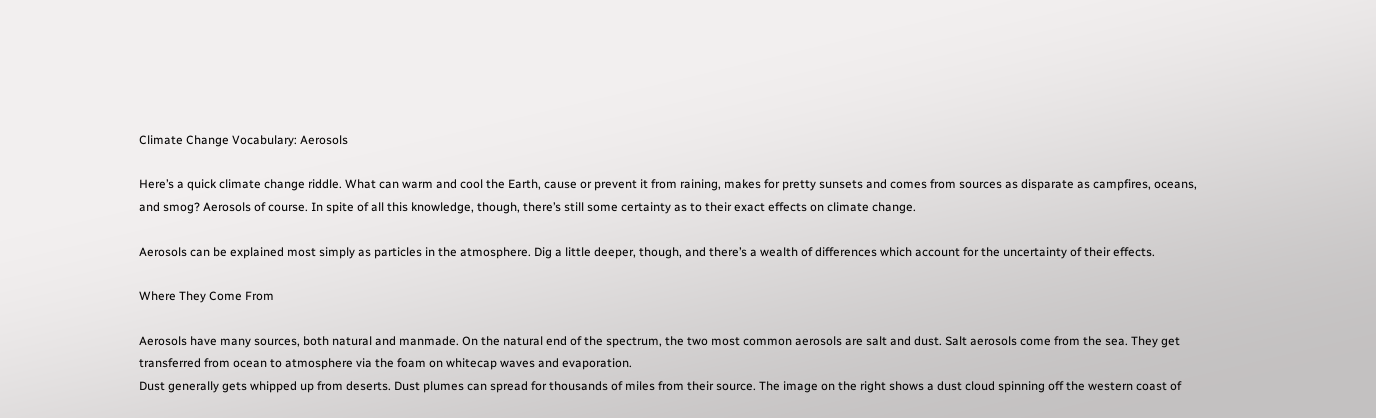Climate Change Vocabulary: Aerosols

Here’s a quick climate change riddle. What can warm and cool the Earth, cause or prevent it from raining, makes for pretty sunsets and comes from sources as disparate as campfires, oceans, and smog? Aerosols of course. In spite of all this knowledge, though, there’s still some certainty as to their exact effects on climate change.

Aerosols can be explained most simply as particles in the atmosphere. Dig a little deeper, though, and there’s a wealth of differences which account for the uncertainty of their effects.

Where They Come From

Aerosols have many sources, both natural and manmade. On the natural end of the spectrum, the two most common aerosols are salt and dust. Salt aerosols come from the sea. They get transferred from ocean to atmosphere via the foam on whitecap waves and evaporation.
Dust generally gets whipped up from deserts. Dust plumes can spread for thousands of miles from their source. The image on the right shows a dust cloud spinning off the western coast of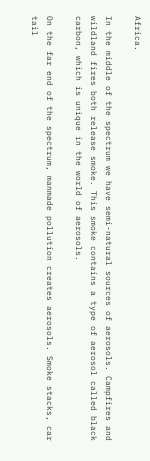Africa.

In the middle of the spectrum we have semi-natural sources of aerosols. Campfires and wildland fires both release smoke. This smoke contains a type of aerosol called black carbon, which is unique in the world of aerosols.

On the far end of the spectrum, manmade pollution creates aerosols. Smoke stacks, car tail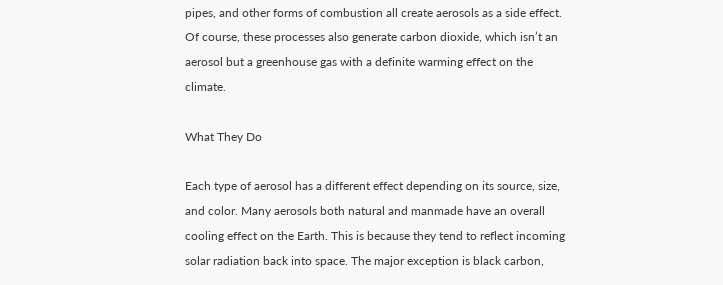pipes, and other forms of combustion all create aerosols as a side effect. Of course, these processes also generate carbon dioxide, which isn’t an aerosol but a greenhouse gas with a definite warming effect on the climate.

What They Do

Each type of aerosol has a different effect depending on its source, size, and color. Many aerosols both natural and manmade have an overall cooling effect on the Earth. This is because they tend to reflect incoming solar radiation back into space. The major exception is black carbon,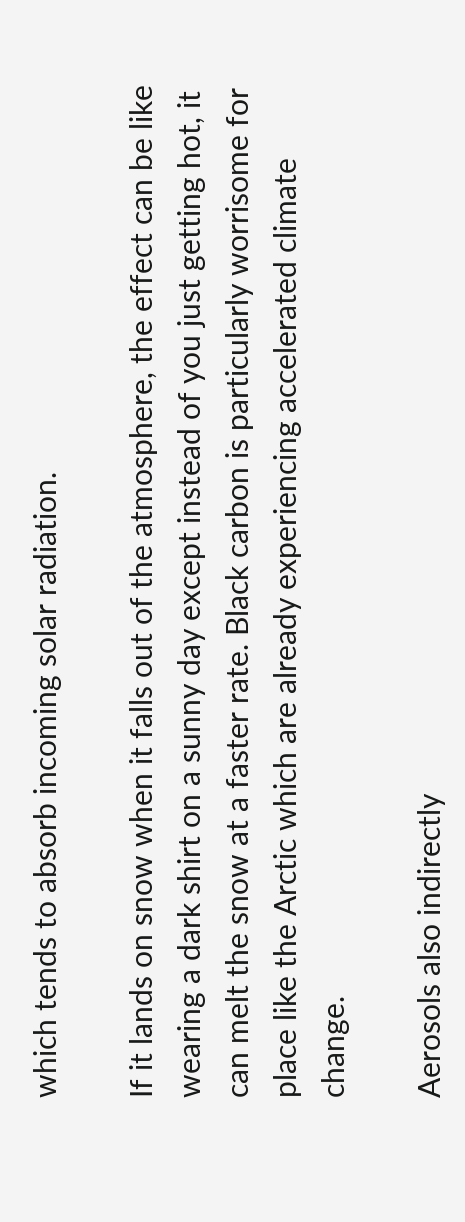which tends to absorb incoming solar radiation.

If it lands on snow when it falls out of the atmosphere, the effect can be like wearing a dark shirt on a sunny day except instead of you just getting hot, it can melt the snow at a faster rate. Black carbon is particularly worrisome for place like the Arctic which are already experiencing accelerated climate change.

Aerosols also indirectly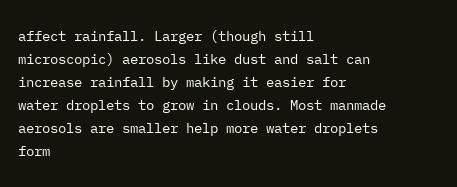affect rainfall. Larger (though still microscopic) aerosols like dust and salt can increase rainfall by making it easier for water droplets to grow in clouds. Most manmade aerosols are smaller help more water droplets form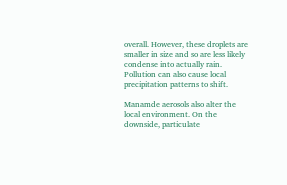overall. However, these droplets are smaller in size and so are less likely condense into actually rain. Pollution can also cause local precipitation patterns to shift.

Manamde aerosols also alter the local environment. On the downside, particulate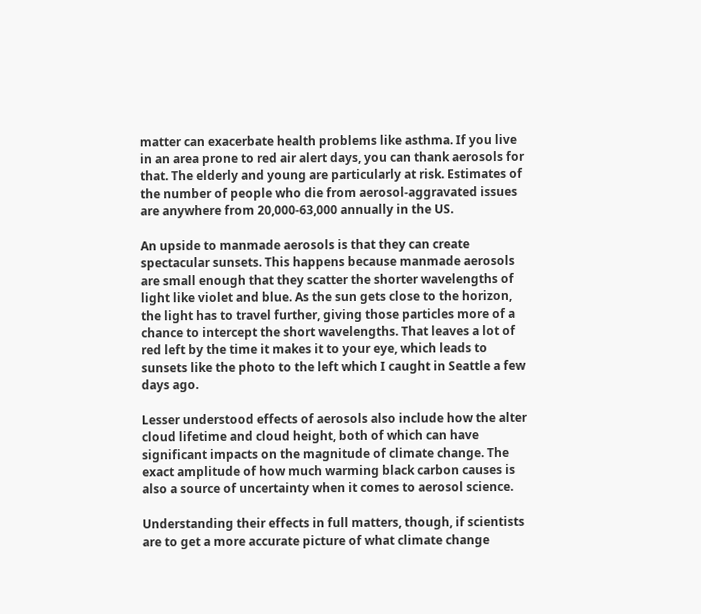matter can exacerbate health problems like asthma. If you live in an area prone to red air alert days, you can thank aerosols for that. The elderly and young are particularly at risk. Estimates of the number of people who die from aerosol-aggravated issues are anywhere from 20,000-63,000 annually in the US.

An upside to manmade aerosols is that they can create spectacular sunsets. This happens because manmade aerosols are small enough that they scatter the shorter wavelengths of light like violet and blue. As the sun gets close to the horizon, the light has to travel further, giving those particles more of a chance to intercept the short wavelengths. That leaves a lot of red left by the time it makes it to your eye, which leads to sunsets like the photo to the left which I caught in Seattle a few days ago.

Lesser understood effects of aerosols also include how the alter cloud lifetime and cloud height, both of which can have significant impacts on the magnitude of climate change. The exact amplitude of how much warming black carbon causes is also a source of uncertainty when it comes to aerosol science.

Understanding their effects in full matters, though, if scientists are to get a more accurate picture of what climate change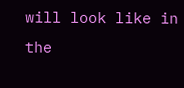will look like in the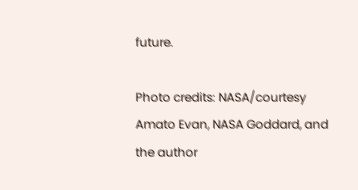future.

Photo credits: NASA/courtesy Amato Evan, NASA Goddard, and the author